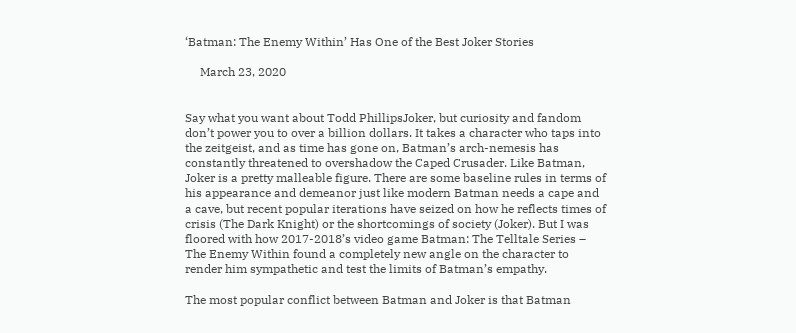‘Batman: The Enemy Within’ Has One of the Best Joker Stories

     March 23, 2020


Say what you want about Todd PhillipsJoker, but curiosity and fandom don’t power you to over a billion dollars. It takes a character who taps into the zeitgeist, and as time has gone on, Batman’s arch-nemesis has constantly threatened to overshadow the Caped Crusader. Like Batman, Joker is a pretty malleable figure. There are some baseline rules in terms of his appearance and demeanor just like modern Batman needs a cape and a cave, but recent popular iterations have seized on how he reflects times of crisis (The Dark Knight) or the shortcomings of society (Joker). But I was floored with how 2017-2018’s video game Batman: The Telltale Series – The Enemy Within found a completely new angle on the character to render him sympathetic and test the limits of Batman’s empathy.

The most popular conflict between Batman and Joker is that Batman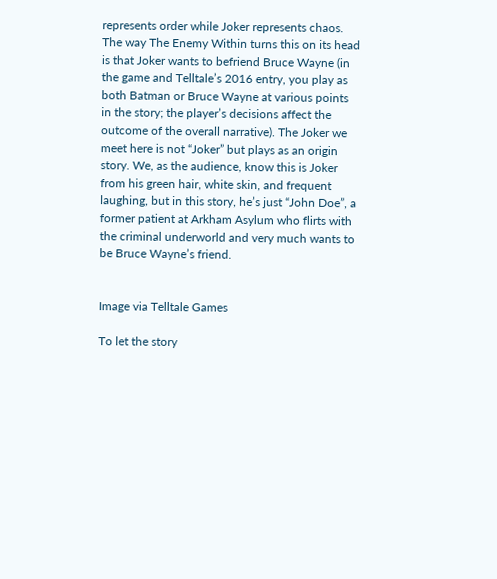represents order while Joker represents chaos. The way The Enemy Within turns this on its head is that Joker wants to befriend Bruce Wayne (in the game and Telltale’s 2016 entry, you play as both Batman or Bruce Wayne at various points in the story; the player’s decisions affect the outcome of the overall narrative). The Joker we meet here is not “Joker” but plays as an origin story. We, as the audience, know this is Joker from his green hair, white skin, and frequent laughing, but in this story, he’s just “John Doe”, a former patient at Arkham Asylum who flirts with the criminal underworld and very much wants to be Bruce Wayne’s friend.


Image via Telltale Games

To let the story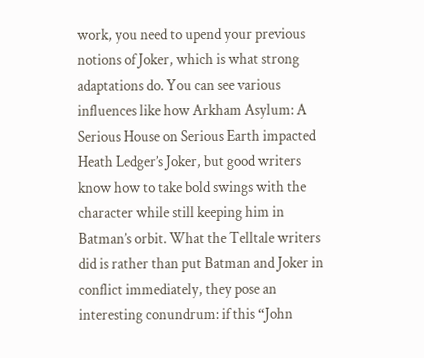work, you need to upend your previous notions of Joker, which is what strong adaptations do. You can see various influences like how Arkham Asylum: A Serious House on Serious Earth impacted Heath Ledger’s Joker, but good writers know how to take bold swings with the character while still keeping him in Batman’s orbit. What the Telltale writers did is rather than put Batman and Joker in conflict immediately, they pose an interesting conundrum: if this “John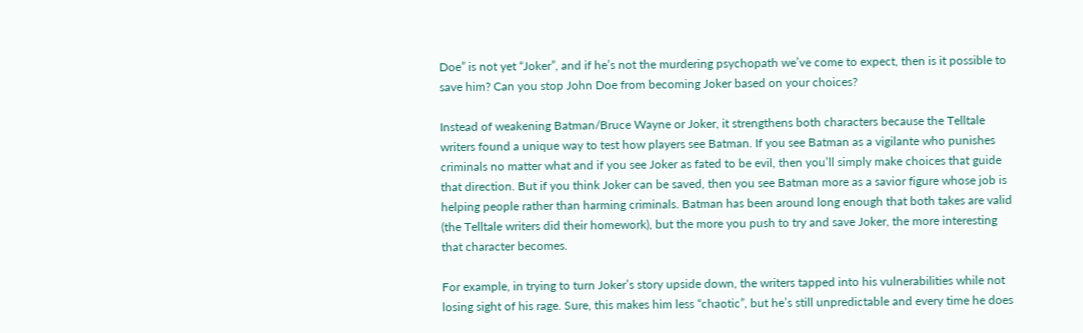Doe” is not yet “Joker”, and if he’s not the murdering psychopath we’ve come to expect, then is it possible to save him? Can you stop John Doe from becoming Joker based on your choices?

Instead of weakening Batman/Bruce Wayne or Joker, it strengthens both characters because the Telltale writers found a unique way to test how players see Batman. If you see Batman as a vigilante who punishes criminals no matter what and if you see Joker as fated to be evil, then you’ll simply make choices that guide that direction. But if you think Joker can be saved, then you see Batman more as a savior figure whose job is helping people rather than harming criminals. Batman has been around long enough that both takes are valid (the Telltale writers did their homework), but the more you push to try and save Joker, the more interesting that character becomes.

For example, in trying to turn Joker’s story upside down, the writers tapped into his vulnerabilities while not losing sight of his rage. Sure, this makes him less “chaotic”, but he’s still unpredictable and every time he does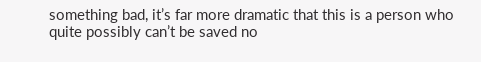something bad, it’s far more dramatic that this is a person who quite possibly can’t be saved no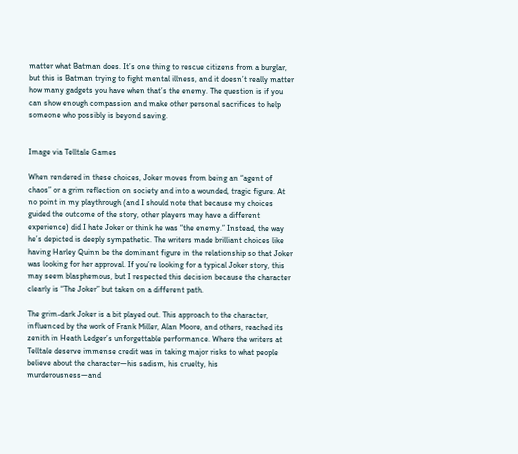matter what Batman does. It’s one thing to rescue citizens from a burglar, but this is Batman trying to fight mental illness, and it doesn’t really matter how many gadgets you have when that’s the enemy. The question is if you can show enough compassion and make other personal sacrifices to help someone who possibly is beyond saving.


Image via Telltale Games

When rendered in these choices, Joker moves from being an “agent of chaos” or a grim reflection on society and into a wounded, tragic figure. At no point in my playthrough (and I should note that because my choices guided the outcome of the story, other players may have a different experience) did I hate Joker or think he was “the enemy.” Instead, the way he’s depicted is deeply sympathetic. The writers made brilliant choices like having Harley Quinn be the dominant figure in the relationship so that Joker was looking for her approval. If you’re looking for a typical Joker story, this may seem blasphemous, but I respected this decision because the character clearly is “The Joker” but taken on a different path.

The grim-dark Joker is a bit played out. This approach to the character, influenced by the work of Frank Miller, Alan Moore, and others, reached its zenith in Heath Ledger’s unforgettable performance. Where the writers at Telltale deserve immense credit was in taking major risks to what people believe about the character—his sadism, his cruelty, his murderousness—and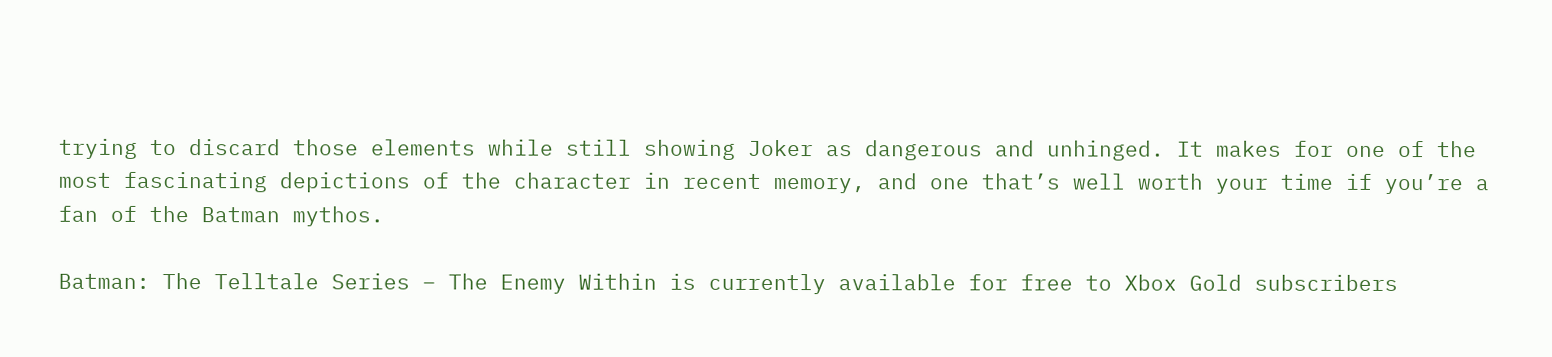trying to discard those elements while still showing Joker as dangerous and unhinged. It makes for one of the most fascinating depictions of the character in recent memory, and one that’s well worth your time if you’re a fan of the Batman mythos.

Batman: The Telltale Series – The Enemy Within is currently available for free to Xbox Gold subscribers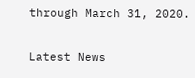through March 31, 2020.

Latest News